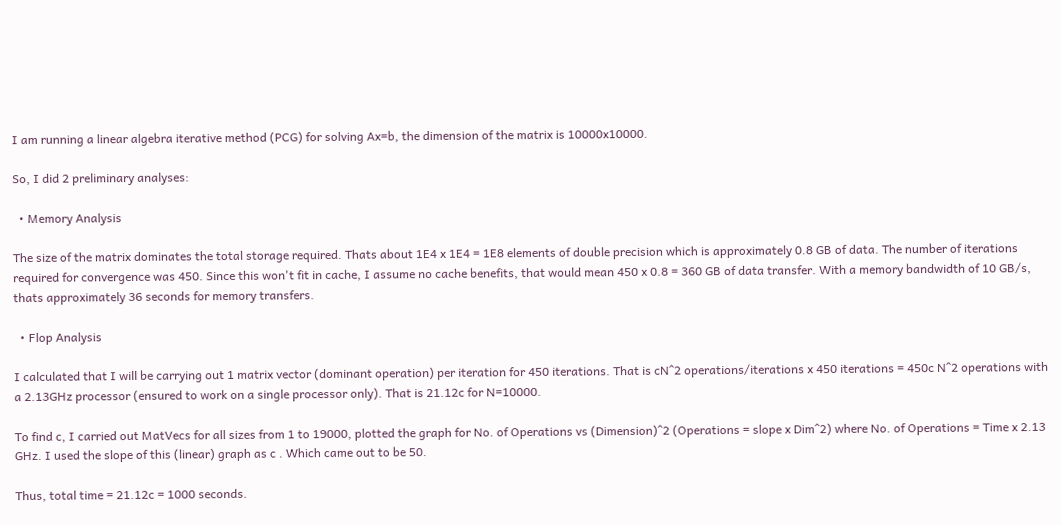I am running a linear algebra iterative method (PCG) for solving Ax=b, the dimension of the matrix is 10000x10000.

So, I did 2 preliminary analyses:

  • Memory Analysis

The size of the matrix dominates the total storage required. Thats about 1E4 x 1E4 = 1E8 elements of double precision which is approximately 0.8 GB of data. The number of iterations required for convergence was 450. Since this won't fit in cache, I assume no cache benefits, that would mean 450 x 0.8 = 360 GB of data transfer. With a memory bandwidth of 10 GB/s, thats approximately 36 seconds for memory transfers.

  • Flop Analysis

I calculated that I will be carrying out 1 matrix vector (dominant operation) per iteration for 450 iterations. That is cN^2 operations/iterations x 450 iterations = 450c N^2 operations with a 2.13GHz processor (ensured to work on a single processor only). That is 21.12c for N=10000.

To find c, I carried out MatVecs for all sizes from 1 to 19000, plotted the graph for No. of Operations vs (Dimension)^2 (Operations = slope x Dim^2) where No. of Operations = Time x 2.13 GHz. I used the slope of this (linear) graph as c . Which came out to be 50.

Thus, total time = 21.12c = 1000 seconds.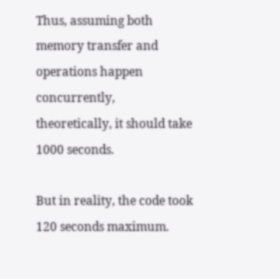Thus, assuming both memory transfer and operations happen concurrently, theoretically, it should take 1000 seconds.

But in reality, the code took 120 seconds maximum.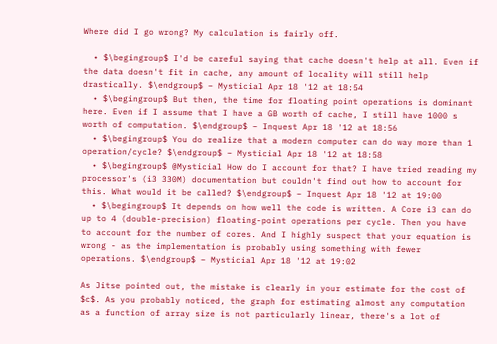Where did I go wrong? My calculation is fairly off.

  • $\begingroup$ I'd be careful saying that cache doesn't help at all. Even if the data doesn't fit in cache, any amount of locality will still help drastically. $\endgroup$ – Mysticial Apr 18 '12 at 18:54
  • $\begingroup$ But then, the time for floating point operations is dominant here. Even if I assume that I have a GB worth of cache, I still have 1000 s worth of computation. $\endgroup$ – Inquest Apr 18 '12 at 18:56
  • $\begingroup$ You do realize that a modern computer can do way more than 1 operation/cycle? $\endgroup$ – Mysticial Apr 18 '12 at 18:58
  • $\begingroup$ @Mysticial How do I account for that? I have tried reading my processor's (i3 330M) documentation but couldn't find out how to account for this. What would it be called? $\endgroup$ – Inquest Apr 18 '12 at 19:00
  • $\begingroup$ It depends on how well the code is written. A Core i3 can do up to 4 (double-precision) floating-point operations per cycle. Then you have to account for the number of cores. And I highly suspect that your equation is wrong - as the implementation is probably using something with fewer operations. $\endgroup$ – Mysticial Apr 18 '12 at 19:02

As Jitse pointed out, the mistake is clearly in your estimate for the cost of $c$. As you probably noticed, the graph for estimating almost any computation as a function of array size is not particularly linear, there's a lot of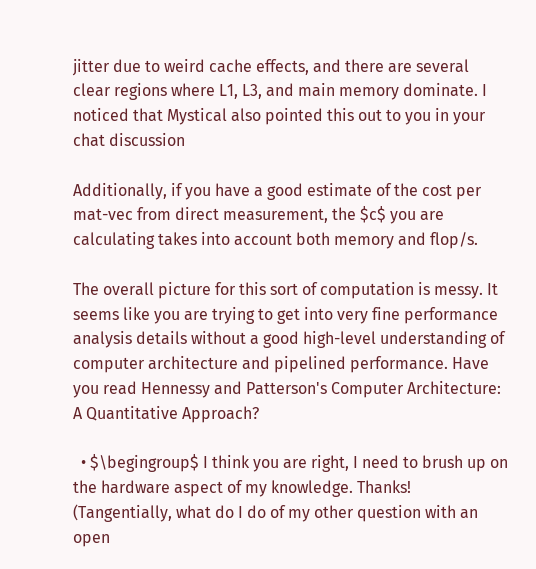jitter due to weird cache effects, and there are several clear regions where L1, L3, and main memory dominate. I noticed that Mystical also pointed this out to you in your chat discussion

Additionally, if you have a good estimate of the cost per mat-vec from direct measurement, the $c$ you are calculating takes into account both memory and flop/s.

The overall picture for this sort of computation is messy. It seems like you are trying to get into very fine performance analysis details without a good high-level understanding of computer architecture and pipelined performance. Have you read Hennessy and Patterson's Computer Architecture: A Quantitative Approach?

  • $\begingroup$ I think you are right, I need to brush up on the hardware aspect of my knowledge. Thanks! (Tangentially, what do I do of my other question with an open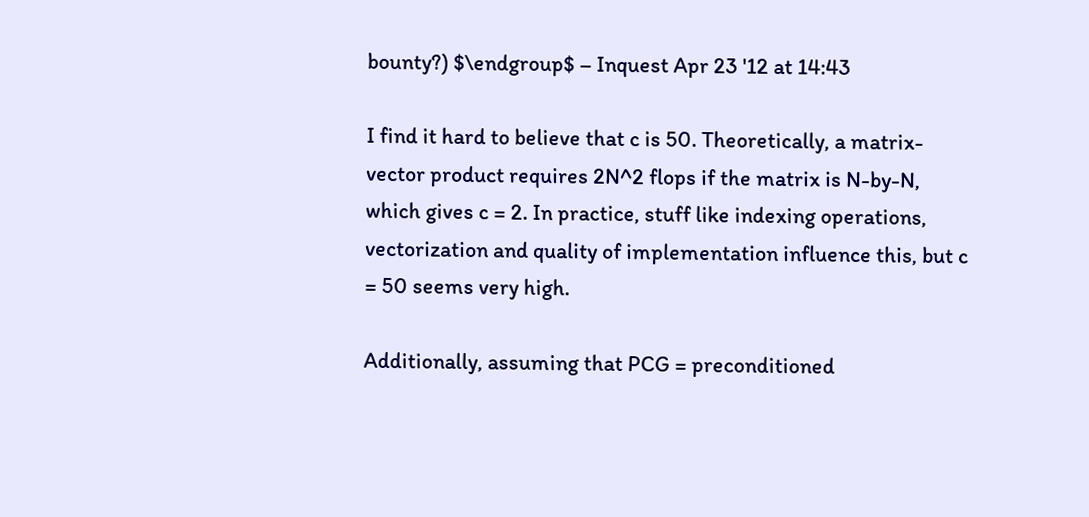bounty?) $\endgroup$ – Inquest Apr 23 '12 at 14:43

I find it hard to believe that c is 50. Theoretically, a matrix-vector product requires 2N^2 flops if the matrix is N-by-N, which gives c = 2. In practice, stuff like indexing operations, vectorization and quality of implementation influence this, but c = 50 seems very high.

Additionally, assuming that PCG = preconditioned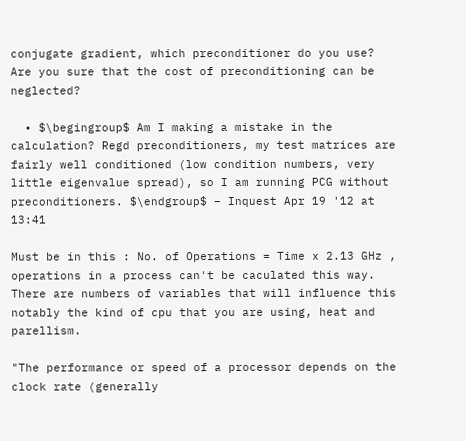conjugate gradient, which preconditioner do you use? Are you sure that the cost of preconditioning can be neglected?

  • $\begingroup$ Am I making a mistake in the calculation? Regd preconditioners, my test matrices are fairly well conditioned (low condition numbers, very little eigenvalue spread), so I am running PCG without preconditioners. $\endgroup$ – Inquest Apr 19 '12 at 13:41

Must be in this : No. of Operations = Time x 2.13 GHz , operations in a process can't be caculated this way. There are numbers of variables that will influence this notably the kind of cpu that you are using, heat and parellism.

"The performance or speed of a processor depends on the clock rate (generally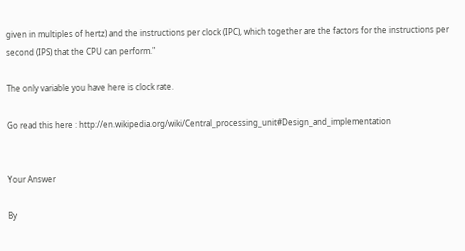given in multiples of hertz) and the instructions per clock (IPC), which together are the factors for the instructions per second (IPS) that the CPU can perform."

The only variable you have here is clock rate.

Go read this here : http://en.wikipedia.org/wiki/Central_processing_unit#Design_and_implementation


Your Answer

By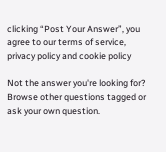clicking “Post Your Answer”, you agree to our terms of service, privacy policy and cookie policy

Not the answer you're looking for? Browse other questions tagged or ask your own question.